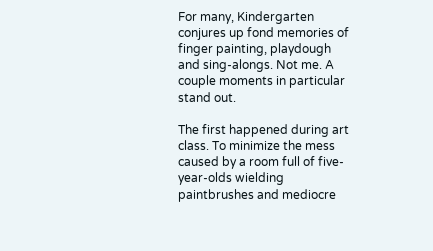For many, Kindergarten conjures up fond memories of finger painting, playdough and sing-alongs. Not me. A couple moments in particular stand out.

The first happened during art class. To minimize the mess caused by a room full of five-year-olds wielding paintbrushes and mediocre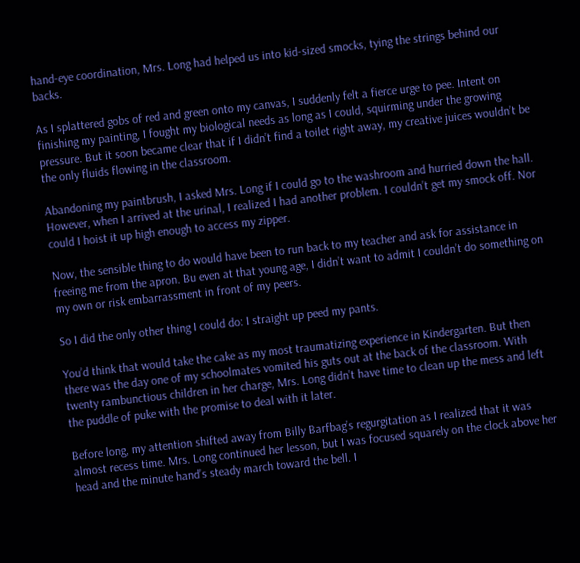hand-eye coordination, Mrs. Long had helped us into kid-sized smocks, tying the strings behind our backs.

As I splattered gobs of red and green onto my canvas, I suddenly felt a fierce urge to pee. Intent on finishing my painting, I fought my biological needs as long as I could, squirming under the growing pressure. But it soon became clear that if I didn’t find a toilet right away, my creative juices wouldn’t be the only fluids flowing in the classroom.

Abandoning my paintbrush, I asked Mrs. Long if I could go to the washroom and hurried down the hall. However, when I arrived at the urinal, I realized I had another problem. I couldn’t get my smock off. Nor could I hoist it up high enough to access my zipper.

Now, the sensible thing to do would have been to run back to my teacher and ask for assistance in freeing me from the apron. Bu even at that young age, I didn’t want to admit I couldn’t do something on my own or risk embarrassment in front of my peers.

So I did the only other thing I could do: I straight up peed my pants.

You’d think that would take the cake as my most traumatizing experience in Kindergarten. But then there was the day one of my schoolmates vomited his guts out at the back of the classroom. With twenty rambunctious children in her charge, Mrs. Long didn’t have time to clean up the mess and left the puddle of puke with the promise to deal with it later.

Before long, my attention shifted away from Billy Barfbag’s regurgitation as I realized that it was almost recess time. Mrs. Long continued her lesson, but I was focused squarely on the clock above her head and the minute hand’s steady march toward the bell. I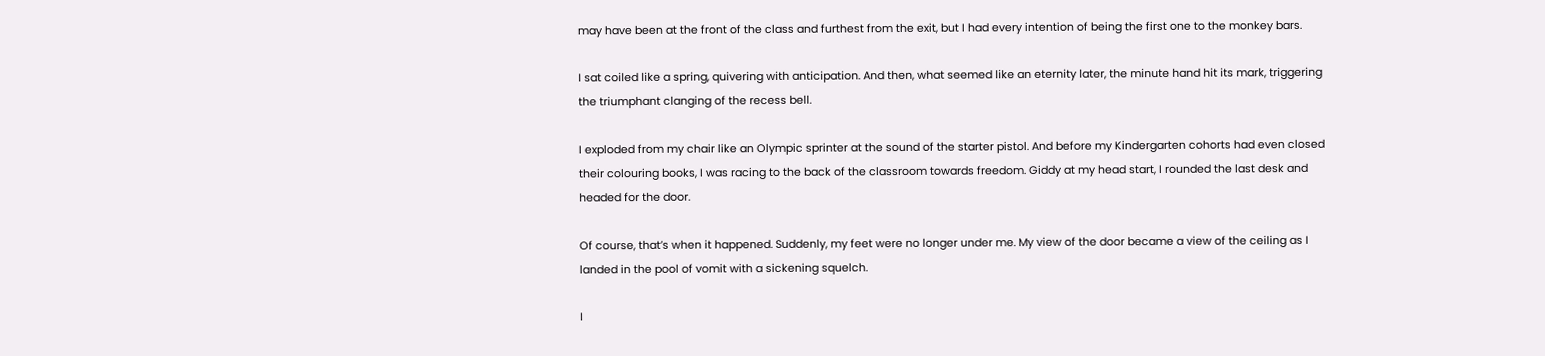may have been at the front of the class and furthest from the exit, but I had every intention of being the first one to the monkey bars.

I sat coiled like a spring, quivering with anticipation. And then, what seemed like an eternity later, the minute hand hit its mark, triggering the triumphant clanging of the recess bell.

I exploded from my chair like an Olympic sprinter at the sound of the starter pistol. And before my Kindergarten cohorts had even closed their colouring books, I was racing to the back of the classroom towards freedom. Giddy at my head start, I rounded the last desk and headed for the door.

Of course, that’s when it happened. Suddenly, my feet were no longer under me. My view of the door became a view of the ceiling as I landed in the pool of vomit with a sickening squelch.

I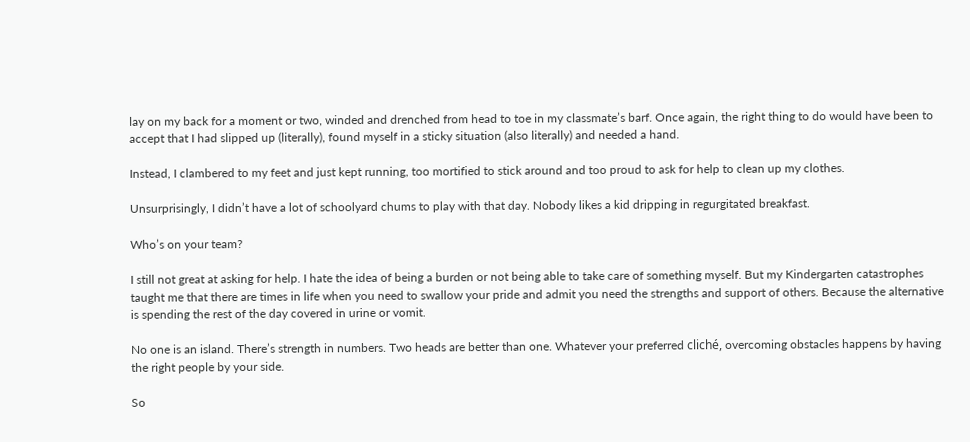lay on my back for a moment or two, winded and drenched from head to toe in my classmate’s barf. Once again, the right thing to do would have been to accept that I had slipped up (literally), found myself in a sticky situation (also literally) and needed a hand.

Instead, I clambered to my feet and just kept running, too mortified to stick around and too proud to ask for help to clean up my clothes.

Unsurprisingly, I didn’t have a lot of schoolyard chums to play with that day. Nobody likes a kid dripping in regurgitated breakfast.

Who’s on your team?

I still not great at asking for help. I hate the idea of being a burden or not being able to take care of something myself. But my Kindergarten catastrophes taught me that there are times in life when you need to swallow your pride and admit you need the strengths and support of others. Because the alternative is spending the rest of the day covered in urine or vomit.

No one is an island. There’s strength in numbers. Two heads are better than one. Whatever your preferred cliché, overcoming obstacles happens by having the right people by your side.

So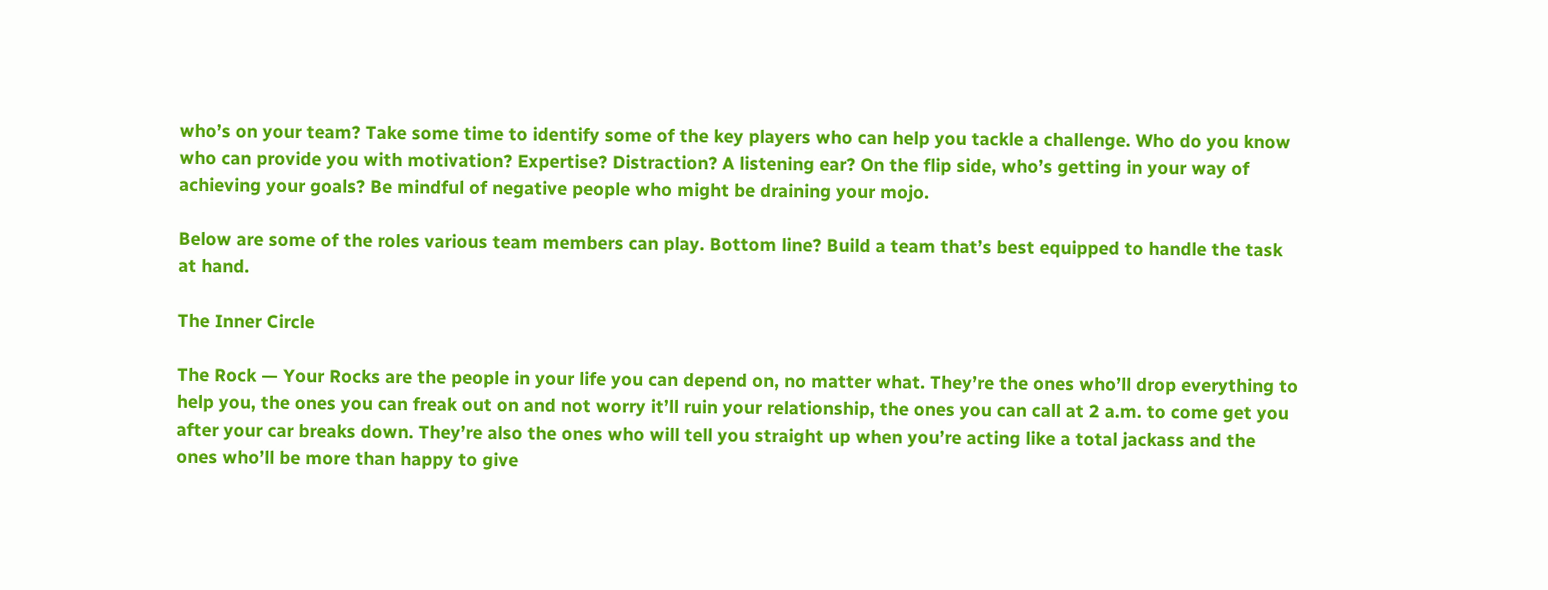who’s on your team? Take some time to identify some of the key players who can help you tackle a challenge. Who do you know who can provide you with motivation? Expertise? Distraction? A listening ear? On the flip side, who’s getting in your way of achieving your goals? Be mindful of negative people who might be draining your mojo.

Below are some of the roles various team members can play. Bottom line? Build a team that’s best equipped to handle the task at hand.

The Inner Circle

The Rock — Your Rocks are the people in your life you can depend on, no matter what. They’re the ones who’ll drop everything to help you, the ones you can freak out on and not worry it’ll ruin your relationship, the ones you can call at 2 a.m. to come get you after your car breaks down. They’re also the ones who will tell you straight up when you’re acting like a total jackass and the ones who’ll be more than happy to give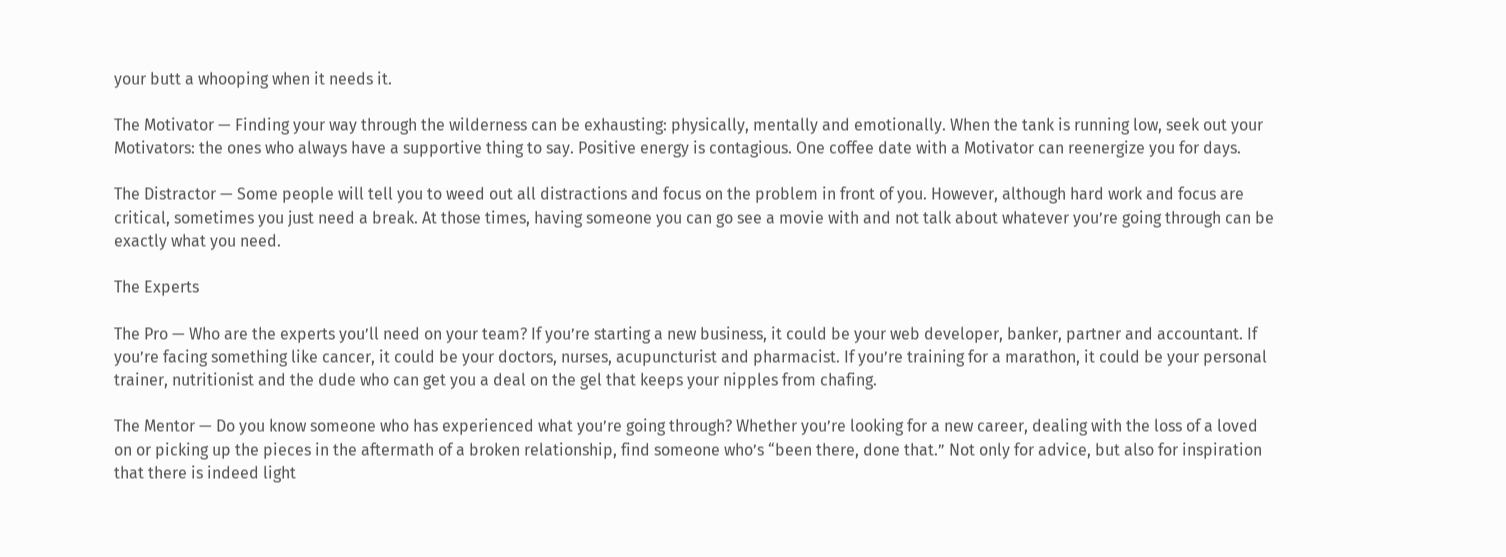your butt a whooping when it needs it.

The Motivator — Finding your way through the wilderness can be exhausting: physically, mentally and emotionally. When the tank is running low, seek out your Motivators: the ones who always have a supportive thing to say. Positive energy is contagious. One coffee date with a Motivator can reenergize you for days.

The Distractor — Some people will tell you to weed out all distractions and focus on the problem in front of you. However, although hard work and focus are critical, sometimes you just need a break. At those times, having someone you can go see a movie with and not talk about whatever you’re going through can be exactly what you need.

The Experts

The Pro — Who are the experts you’ll need on your team? If you’re starting a new business, it could be your web developer, banker, partner and accountant. If you’re facing something like cancer, it could be your doctors, nurses, acupuncturist and pharmacist. If you’re training for a marathon, it could be your personal trainer, nutritionist and the dude who can get you a deal on the gel that keeps your nipples from chafing.

The Mentor — Do you know someone who has experienced what you’re going through? Whether you’re looking for a new career, dealing with the loss of a loved on or picking up the pieces in the aftermath of a broken relationship, find someone who’s “been there, done that.” Not only for advice, but also for inspiration that there is indeed light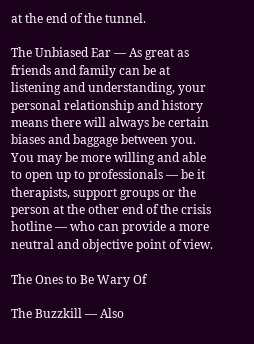at the end of the tunnel.

The Unbiased Ear — As great as friends and family can be at listening and understanding, your personal relationship and history means there will always be certain biases and baggage between you. You may be more willing and able to open up to professionals — be it therapists, support groups or the person at the other end of the crisis hotline — who can provide a more neutral and objective point of view.

The Ones to Be Wary Of

The Buzzkill — Also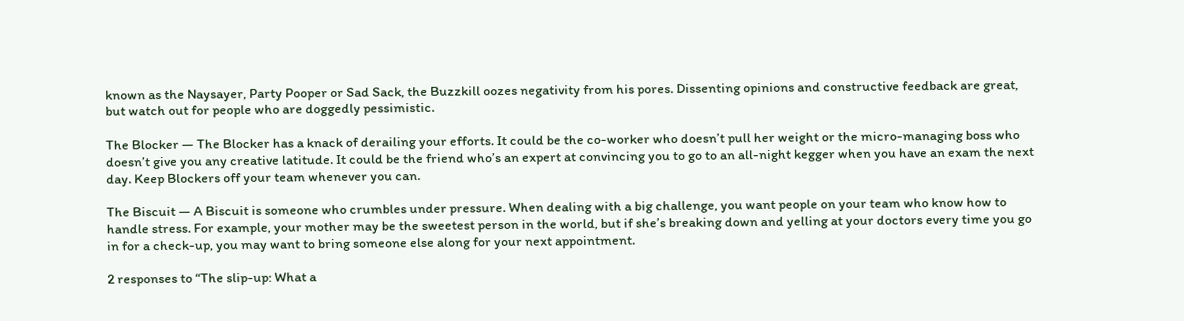known as the Naysayer, Party Pooper or Sad Sack, the Buzzkill oozes negativity from his pores. Dissenting opinions and constructive feedback are great, but watch out for people who are doggedly pessimistic.

The Blocker — The Blocker has a knack of derailing your efforts. It could be the co-worker who doesn’t pull her weight or the micro-managing boss who doesn’t give you any creative latitude. It could be the friend who’s an expert at convincing you to go to an all-night kegger when you have an exam the next day. Keep Blockers off your team whenever you can.

The Biscuit — A Biscuit is someone who crumbles under pressure. When dealing with a big challenge, you want people on your team who know how to handle stress. For example, your mother may be the sweetest person in the world, but if she’s breaking down and yelling at your doctors every time you go in for a check-up, you may want to bring someone else along for your next appointment.

2 responses to “The slip-up: What a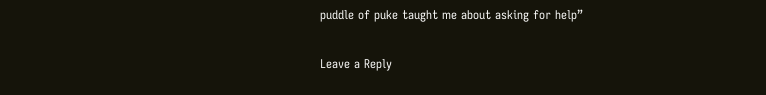puddle of puke taught me about asking for help”

Leave a Reply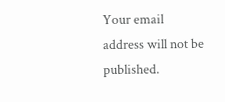Your email address will not be published.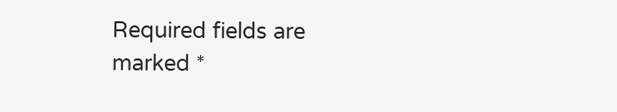Required fields are marked *